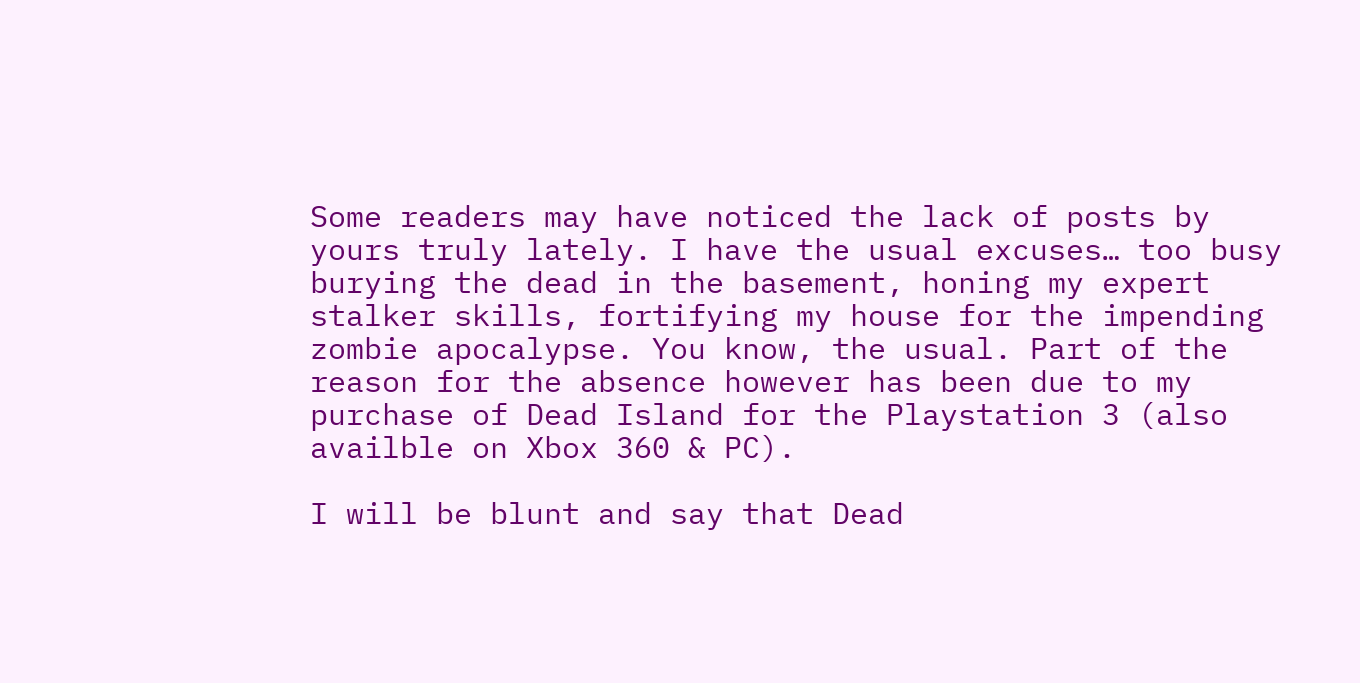Some readers may have noticed the lack of posts by yours truly lately. I have the usual excuses… too busy burying the dead in the basement, honing my expert stalker skills, fortifying my house for the impending zombie apocalypse. You know, the usual. Part of the reason for the absence however has been due to my purchase of Dead Island for the Playstation 3 (also availble on Xbox 360 & PC).

I will be blunt and say that Dead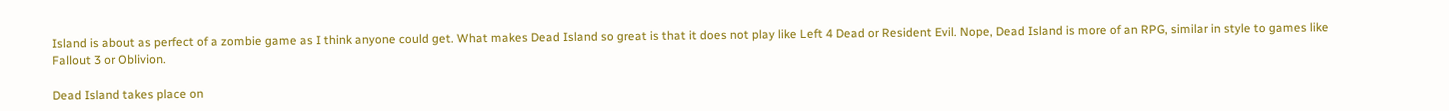Island is about as perfect of a zombie game as I think anyone could get. What makes Dead Island so great is that it does not play like Left 4 Dead or Resident Evil. Nope, Dead Island is more of an RPG, similar in style to games like Fallout 3 or Oblivion.

Dead Island takes place on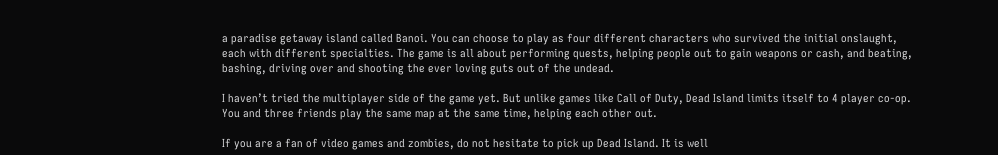a paradise getaway island called Banoi. You can choose to play as four different characters who survived the initial onslaught, each with different specialties. The game is all about performing quests, helping people out to gain weapons or cash, and beating, bashing, driving over and shooting the ever loving guts out of the undead.

I haven’t tried the multiplayer side of the game yet. But unlike games like Call of Duty, Dead Island limits itself to 4 player co-op. You and three friends play the same map at the same time, helping each other out.

If you are a fan of video games and zombies, do not hesitate to pick up Dead Island. It is well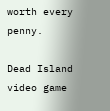worth every penny.

Dead Island video game